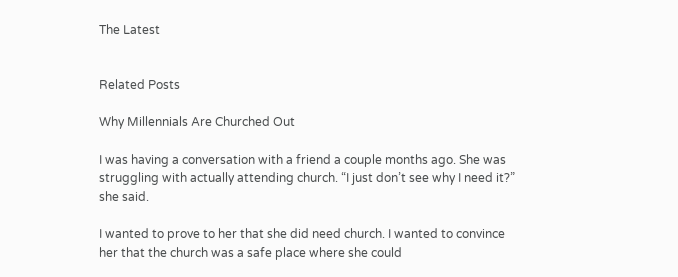The Latest


Related Posts

Why Millennials Are Churched Out

I was having a conversation with a friend a couple months ago. She was struggling with actually attending church. “I just don’t see why I need it?” she said.

I wanted to prove to her that she did need church. I wanted to convince her that the church was a safe place where she could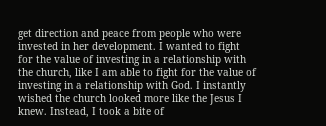get direction and peace from people who were invested in her development. I wanted to fight for the value of investing in a relationship with the church, like I am able to fight for the value of investing in a relationship with God. I instantly wished the church looked more like the Jesus I knew. Instead, I took a bite of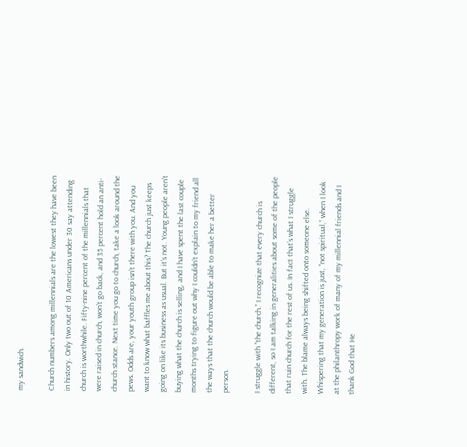my sandwich.

Church numbers among millennials are the lowest they have been in history. Only two out of 10 Americans under 30 say attending church is worthwhile. Fifty-nine percent of the millennials that were raised in church, won’t go back, and 35 percent hold an anti-church stance. Next time you go to church, take a look around the pews. Odds are, your youth group isn’t there with you. And you want to know what baffles me about this? The church just keeps going on like its business as usual. But it’s not. Young people aren’t buying what the church is selling, and I have spent the last couple months trying to figure out why I couldn’t explain to my friend all the ways that the church would be able to make her a better person.

I struggle with “the church.” I recognize that every church is different, so I am talking in generalities about some of the people that ruin church for the rest of us. In fact that’s what I struggle with. The blame always being shifted onto someone else. Whispering that my generation is just, “not spiritual,” when I look at the philanthropy work of many of my millennial friends and I thank God that He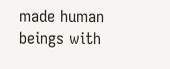made human beings with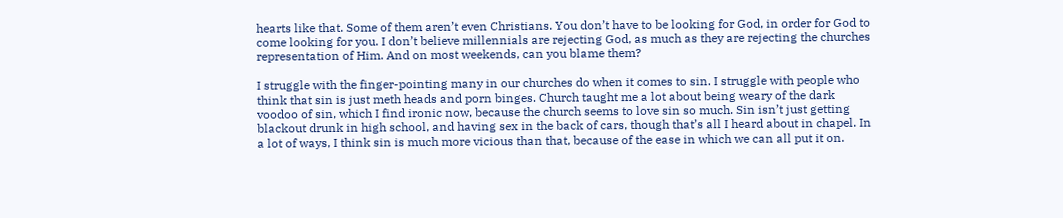hearts like that. Some of them aren’t even Christians. You don’t have to be looking for God, in order for God to come looking for you. I don’t believe millennials are rejecting God, as much as they are rejecting the churches representation of Him. And on most weekends, can you blame them?

I struggle with the finger-pointing many in our churches do when it comes to sin. I struggle with people who think that sin is just meth heads and porn binges. Church taught me a lot about being weary of the dark voodoo of sin, which I find ironic now, because the church seems to love sin so much. Sin isn’t just getting blackout drunk in high school, and having sex in the back of cars, though that’s all I heard about in chapel. In a lot of ways, I think sin is much more vicious than that, because of the ease in which we can all put it on.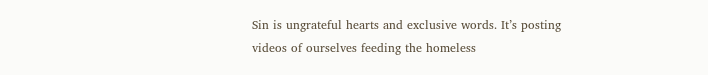Sin is ungrateful hearts and exclusive words. It’s posting videos of ourselves feeding the homeless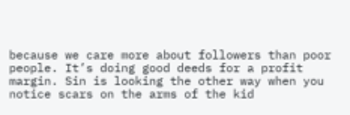because we care more about followers than poor people. It’s doing good deeds for a profit margin. Sin is looking the other way when you notice scars on the arms of the kid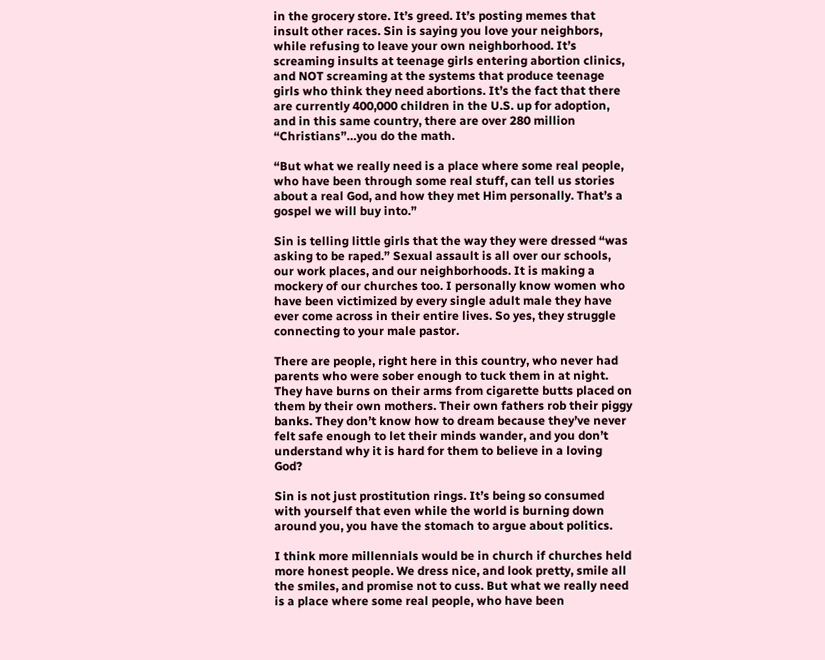in the grocery store. It’s greed. It’s posting memes that insult other races. Sin is saying you love your neighbors, while refusing to leave your own neighborhood. It’s screaming insults at teenage girls entering abortion clinics, and NOT screaming at the systems that produce teenage girls who think they need abortions. It’s the fact that there are currently 400,000 children in the U.S. up for adoption, and in this same country, there are over 280 million “Christians”…you do the math.

“But what we really need is a place where some real people, who have been through some real stuff, can tell us stories about a real God, and how they met Him personally. That’s a gospel we will buy into.”

Sin is telling little girls that the way they were dressed “was asking to be raped.” Sexual assault is all over our schools, our work places, and our neighborhoods. It is making a mockery of our churches too. I personally know women who have been victimized by every single adult male they have ever come across in their entire lives. So yes, they struggle connecting to your male pastor.

There are people, right here in this country, who never had parents who were sober enough to tuck them in at night. They have burns on their arms from cigarette butts placed on them by their own mothers. Their own fathers rob their piggy banks. They don’t know how to dream because they’ve never felt safe enough to let their minds wander, and you don’t understand why it is hard for them to believe in a loving God?

Sin is not just prostitution rings. It’s being so consumed with yourself that even while the world is burning down around you, you have the stomach to argue about politics.

I think more millennials would be in church if churches held more honest people. We dress nice, and look pretty, smile all the smiles, and promise not to cuss. But what we really need is a place where some real people, who have been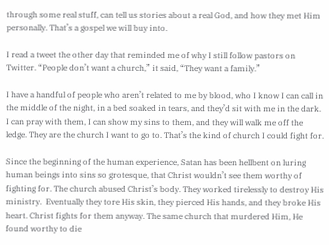through some real stuff, can tell us stories about a real God, and how they met Him personally. That’s a gospel we will buy into.

I read a tweet the other day that reminded me of why I still follow pastors on Twitter. “People don’t want a church,” it said, “They want a family.”

I have a handful of people who aren’t related to me by blood, who I know I can call in the middle of the night, in a bed soaked in tears, and they’d sit with me in the dark. I can pray with them, I can show my sins to them, and they will walk me off the ledge. They are the church I want to go to. That’s the kind of church I could fight for.

Since the beginning of the human experience, Satan has been hellbent on luring human beings into sins so grotesque, that Christ wouldn’t see them worthy of fighting for. The church abused Christ’s body. They worked tirelessly to destroy His ministry.  Eventually they tore His skin, they pierced His hands, and they broke His heart. Christ fights for them anyway. The same church that murdered Him, He found worthy to die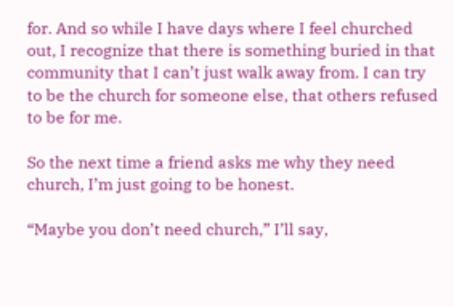for. And so while I have days where I feel churched out, I recognize that there is something buried in that community that I can’t just walk away from. I can try to be the church for someone else, that others refused to be for me.

So the next time a friend asks me why they need church, I’m just going to be honest.

“Maybe you don’t need church,” I’ll say,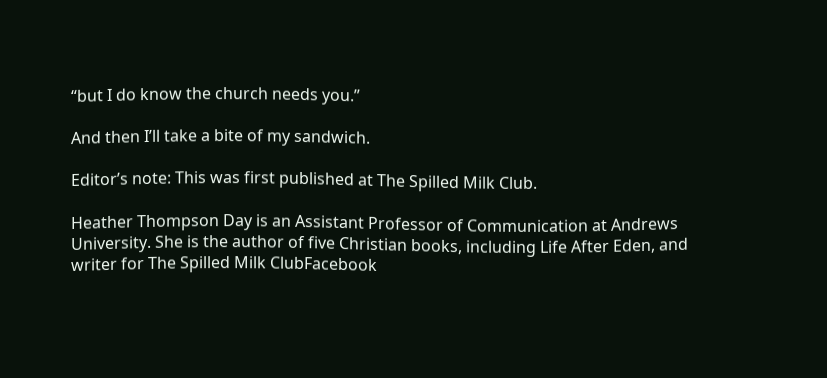“but I do know the church needs you.”

And then I’ll take a bite of my sandwich.

Editor’s note: This was first published at The Spilled Milk Club.

Heather Thompson Day is an Assistant Professor of Communication at Andrews University. She is the author of five Christian books, including Life After Eden, and writer for The Spilled Milk ClubFacebook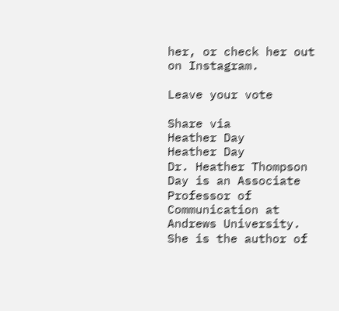her, or check her out on Instagram.

Leave your vote

Share via
Heather Day
Heather Day
Dr. Heather Thompson Day is an Associate Professor of Communication at Andrews University. She is the author of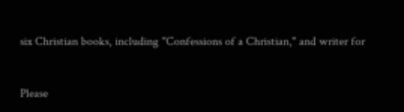six Christian books, including "Confessions of a Christian," and writer for


Please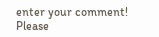enter your comment!
Please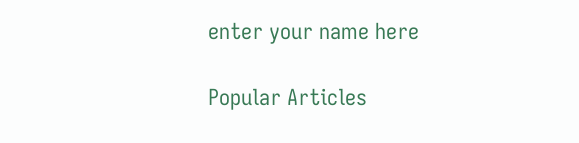enter your name here

Popular Articles